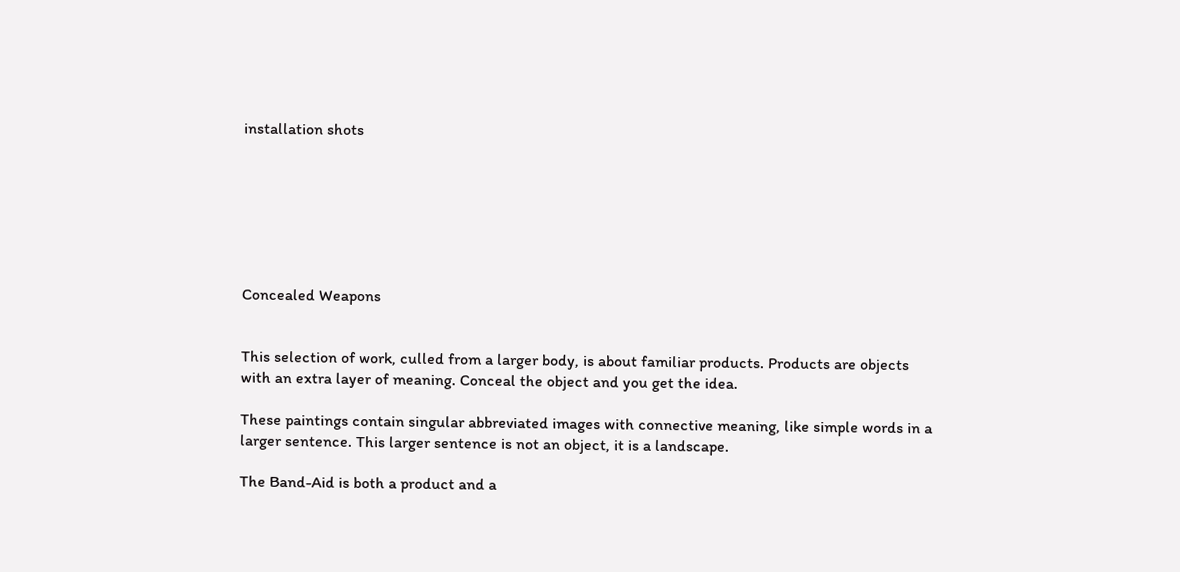installation shots







Concealed Weapons


This selection of work, culled from a larger body, is about familiar products. Products are objects with an extra layer of meaning. Conceal the object and you get the idea.

These paintings contain singular abbreviated images with connective meaning, like simple words in a larger sentence. This larger sentence is not an object, it is a landscape.

The Band-Aid is both a product and a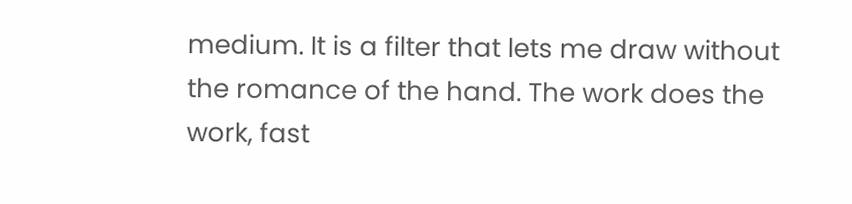medium. It is a filter that lets me draw without the romance of the hand. The work does the work, fast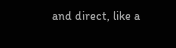and direct, like a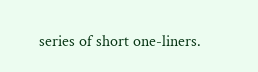series of short one-liners.